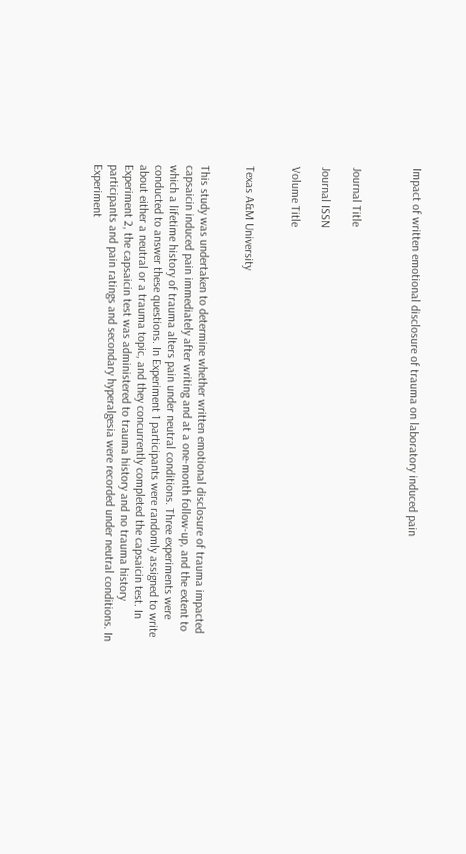Impact of written emotional disclosure of trauma on laboratory induced pain



Journal Title

Journal ISSN

Volume Title


Texas A&M University


This study was undertaken to determine whether written emotional disclosure of trauma impacted capsaicin induced pain immediately after writing and at a one-month follow-up, and the extent to which a lifetime history of trauma alters pain under neutral conditions. Three experiments were conducted to answer these questions. In Experiment 1 participants were randomly assigned to write about either a neutral or a trauma topic, and they concurrently completed the capsaicin test. In Experiment 2, the capsaicin test was administered to trauma history and no trauma history participants and pain ratings and secondary hyperalgesia were recorded under neutral conditions. In Experiment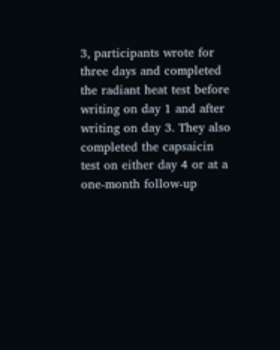3, participants wrote for three days and completed the radiant heat test before writing on day 1 and after writing on day 3. They also completed the capsaicin test on either day 4 or at a one-month follow-up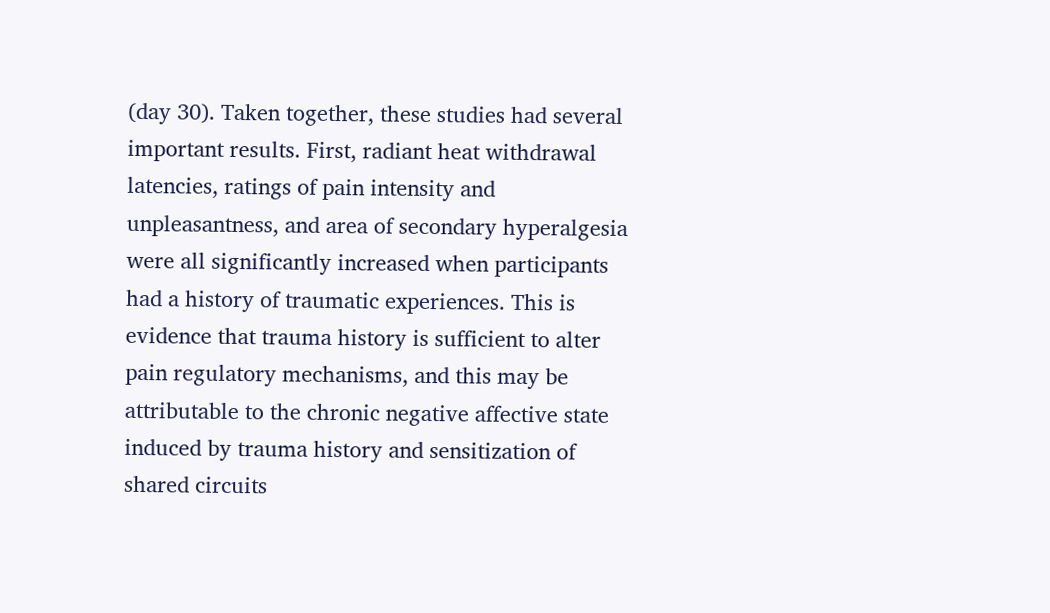(day 30). Taken together, these studies had several important results. First, radiant heat withdrawal latencies, ratings of pain intensity and unpleasantness, and area of secondary hyperalgesia were all significantly increased when participants had a history of traumatic experiences. This is evidence that trauma history is sufficient to alter pain regulatory mechanisms, and this may be attributable to the chronic negative affective state induced by trauma history and sensitization of shared circuits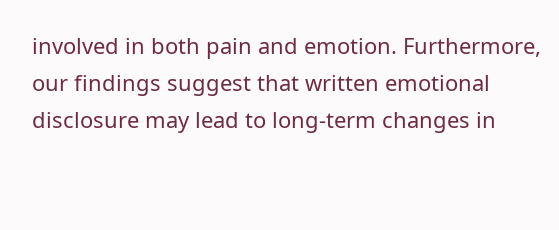involved in both pain and emotion. Furthermore, our findings suggest that written emotional disclosure may lead to long-term changes in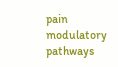pain modulatory pathways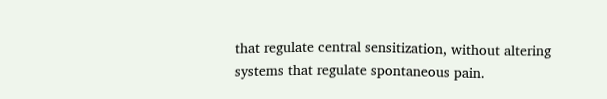that regulate central sensitization, without altering systems that regulate spontaneous pain.